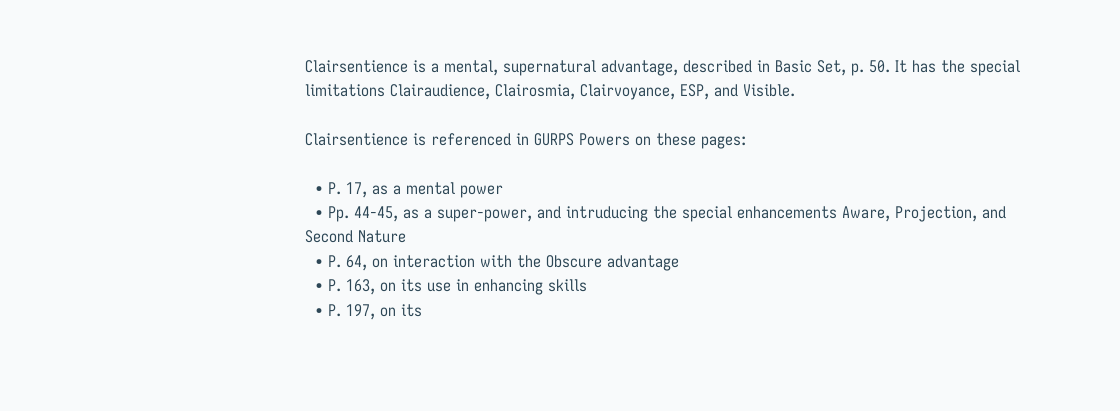Clairsentience is a mental, supernatural advantage, described in Basic Set, p. 50. It has the special limitations Clairaudience, Clairosmia, Clairvoyance, ESP, and Visible.

Clairsentience is referenced in GURPS Powers on these pages:

  • P. 17, as a mental power
  • Pp. 44-45, as a super-power, and intruducing the special enhancements Aware, Projection, and Second Nature
  • P. 64, on interaction with the Obscure advantage
  • P. 163, on its use in enhancing skills
  • P. 197, on its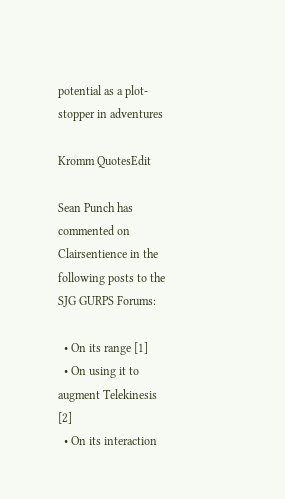potential as a plot-stopper in adventures

Kromm QuotesEdit

Sean Punch has commented on Clairsentience in the following posts to the SJG GURPS Forums:

  • On its range [1]
  • On using it to augment Telekinesis [2]
  • On its interaction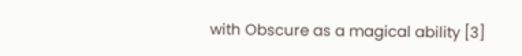with Obscure as a magical ability [3]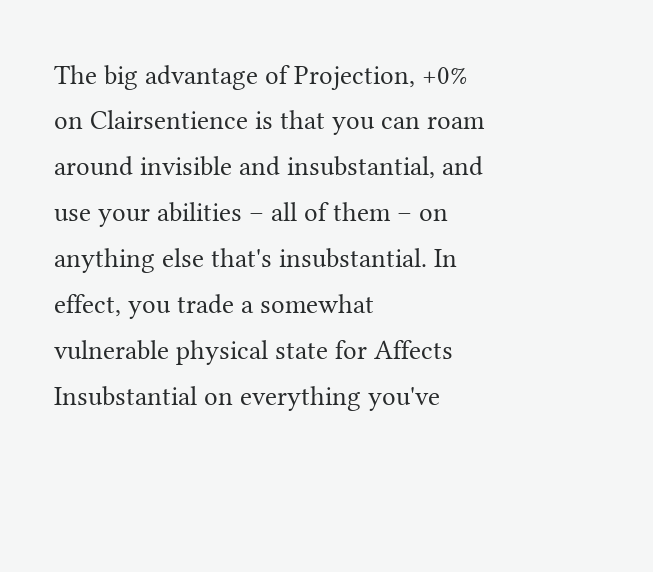The big advantage of Projection, +0% on Clairsentience is that you can roam around invisible and insubstantial, and use your abilities – all of them – on anything else that's insubstantial. In effect, you trade a somewhat vulnerable physical state for Affects Insubstantial on everything you've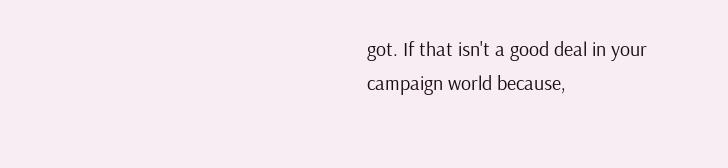got. If that isn't a good deal in your campaign world because,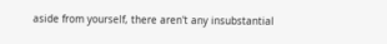aside from yourself, there aren't any insubstantial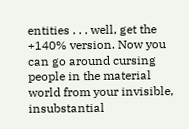entities . . . well, get the +140% version. Now you can go around cursing people in the material world from your invisible, insubstantial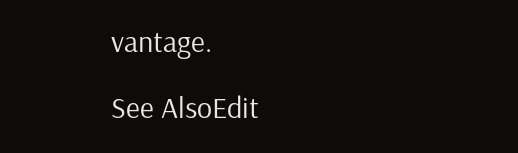vantage.

See AlsoEdit